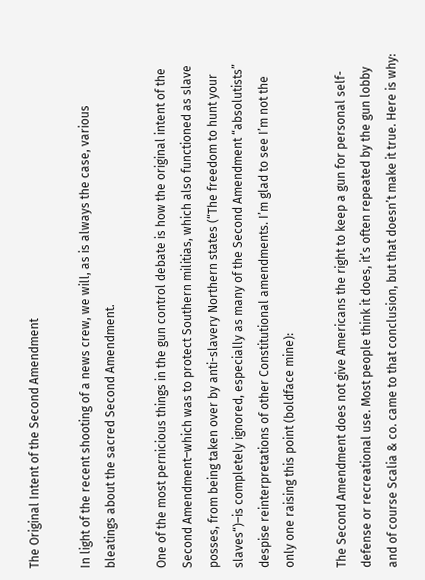The Original Intent of the Second Amendment

In light of the recent shooting of a news crew, we will, as is always the case, various bleatings about the sacred Second Amendment.

One of the most pernicious things in the gun control debate is how the original intent of the Second Amendment–which was to protect Southern militias, which also functioned as slave posses, from being taken over by anti-slavery Northern states (“The freedom to hunt your slaves“)–is completely ignored, especially as many of the Second Amendment “absolutists” despise reinterpretations of other Constitutional amendments. I’m glad to see I’m not the only one raising this point (boldface mine):

The Second Amendment does not give Americans the right to keep a gun for personal self-defense or recreational use. Most people think it does, it’s often repeated by the gun lobby and of course Scalia & co. came to that conclusion, but that doesn’t make it true. Here is why: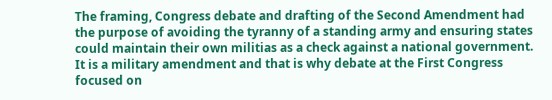The framing, Congress debate and drafting of the Second Amendment had the purpose of avoiding the tyranny of a standing army and ensuring states could maintain their own militias as a check against a national government. It is a military amendment and that is why debate at the First Congress focused on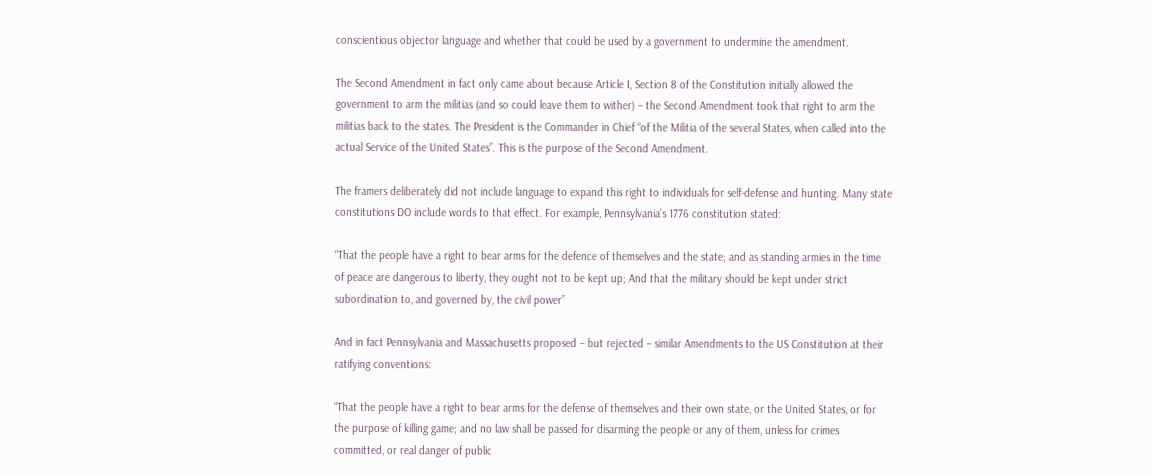conscientious objector language and whether that could be used by a government to undermine the amendment.

The Second Amendment in fact only came about because Article I, Section 8 of the Constitution initially allowed the government to arm the militias (and so could leave them to wither) – the Second Amendment took that right to arm the militias back to the states. The President is the Commander in Chief “of the Militia of the several States, when called into the actual Service of the United States”. This is the purpose of the Second Amendment.

The framers deliberately did not include language to expand this right to individuals for self-defense and hunting. Many state constitutions DO include words to that effect. For example, Pennsylvania’s 1776 constitution stated:

“That the people have a right to bear arms for the defence of themselves and the state; and as standing armies in the time of peace are dangerous to liberty, they ought not to be kept up; And that the military should be kept under strict subordination to, and governed by, the civil power”

And in fact Pennsylvania and Massachusetts proposed – but rejected – similar Amendments to the US Constitution at their ratifying conventions:

“That the people have a right to bear arms for the defense of themselves and their own state, or the United States, or for the purpose of killing game; and no law shall be passed for disarming the people or any of them, unless for crimes committed, or real danger of public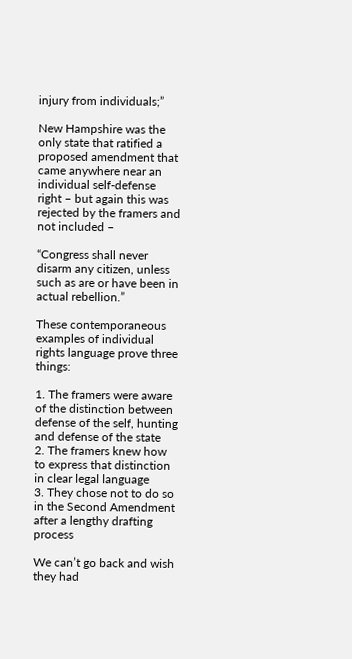injury from individuals;”

New Hampshire was the only state that ratified a proposed amendment that came anywhere near an individual self-defense right – but again this was rejected by the framers and not included –

“Congress shall never disarm any citizen, unless such as are or have been in actual rebellion.”

These contemporaneous examples of individual rights language prove three things:

1. The framers were aware of the distinction between defense of the self, hunting and defense of the state
2. The framers knew how to express that distinction in clear legal language
3. They chose not to do so in the Second Amendment after a lengthy drafting process

We can’t go back and wish they had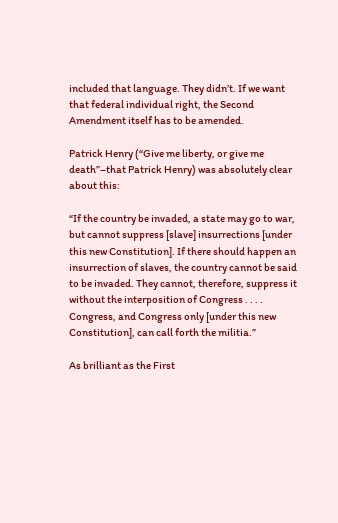included that language. They didn’t. If we want that federal individual right, the Second Amendment itself has to be amended.

Patrick Henry (“Give me liberty, or give me death”–that Patrick Henry) was absolutely clear about this:

“If the country be invaded, a state may go to war, but cannot suppress [slave] insurrections [under this new Constitution]. If there should happen an insurrection of slaves, the country cannot be said to be invaded. They cannot, therefore, suppress it without the interposition of Congress . . . . Congress, and Congress only [under this new Constitution], can call forth the militia.”

As brilliant as the First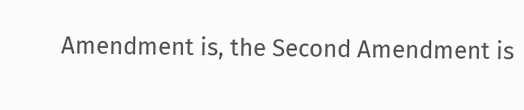Amendment is, the Second Amendment is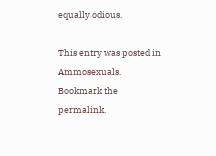equally odious.

This entry was posted in Ammosexuals. Bookmark the permalink.